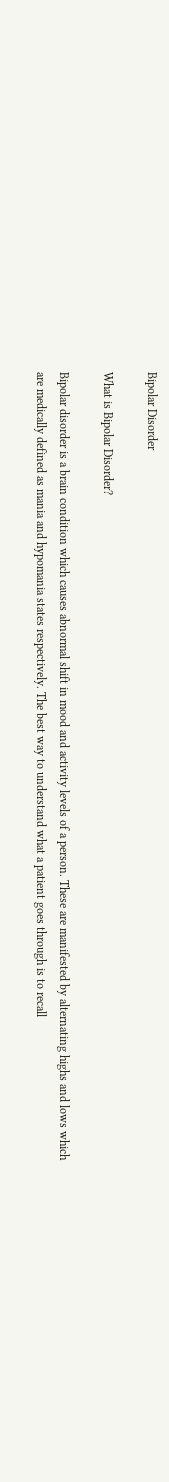Bipolar Disorder

What is Bipolar Disorder?

Bipolar disorder is a brain condition which causes abnormal shift in mood and activity levels of a person. These are manifested by alternating highs and lows which are medically defined as mania and hypomania states respectively. The best way to understand what a patient goes through is to recall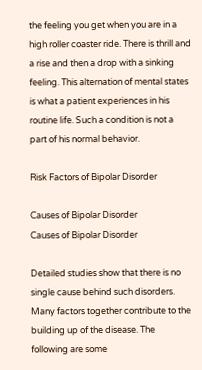the feeling you get when you are in a high roller coaster ride. There is thrill and a rise and then a drop with a sinking feeling. This alternation of mental states is what a patient experiences in his routine life. Such a condition is not a part of his normal behavior.

Risk Factors of Bipolar Disorder

Causes of Bipolar Disorder
Causes of Bipolar Disorder

Detailed studies show that there is no single cause behind such disorders. Many factors together contribute to the building up of the disease. The following are some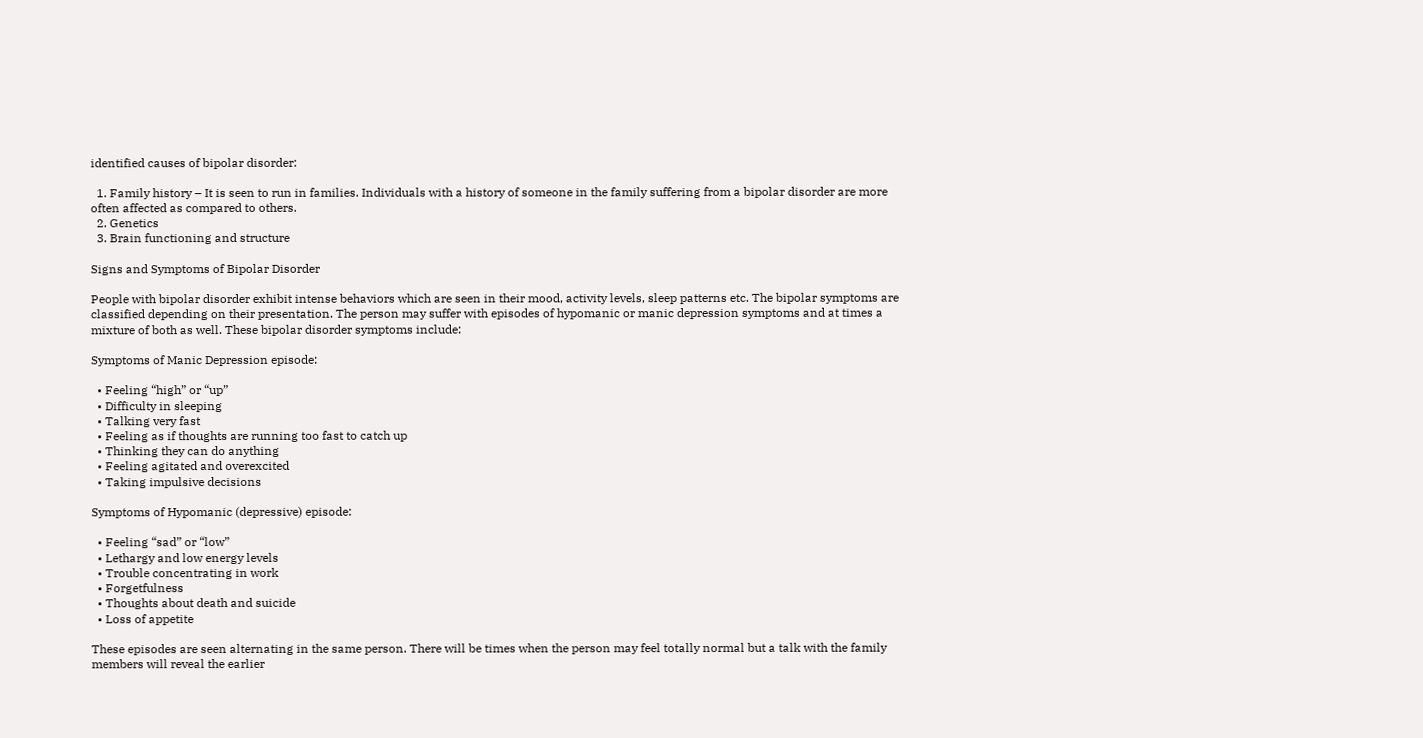identified causes of bipolar disorder:

  1. Family history – It is seen to run in families. Individuals with a history of someone in the family suffering from a bipolar disorder are more often affected as compared to others.
  2. Genetics
  3. Brain functioning and structure

Signs and Symptoms of Bipolar Disorder

People with bipolar disorder exhibit intense behaviors which are seen in their mood, activity levels, sleep patterns etc. The bipolar symptoms are classified depending on their presentation. The person may suffer with episodes of hypomanic or manic depression symptoms and at times a mixture of both as well. These bipolar disorder symptoms include:

Symptoms of Manic Depression episode:

  • Feeling “high” or “up”
  • Difficulty in sleeping
  • Talking very fast
  • Feeling as if thoughts are running too fast to catch up
  • Thinking they can do anything
  • Feeling agitated and overexcited
  • Taking impulsive decisions

Symptoms of Hypomanic (depressive) episode:

  • Feeling “sad” or “low”
  • Lethargy and low energy levels
  • Trouble concentrating in work
  • Forgetfulness
  • Thoughts about death and suicide
  • Loss of appetite

These episodes are seen alternating in the same person. There will be times when the person may feel totally normal but a talk with the family members will reveal the earlier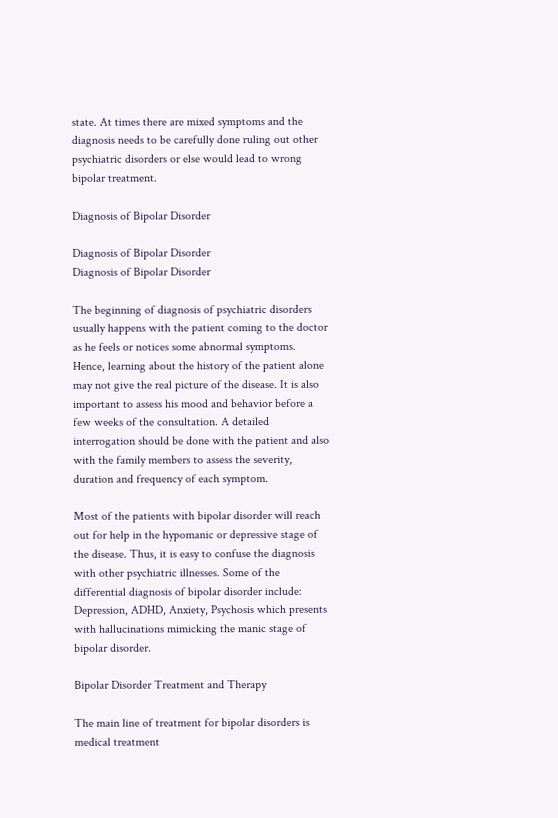state. At times there are mixed symptoms and the diagnosis needs to be carefully done ruling out other psychiatric disorders or else would lead to wrong bipolar treatment.

Diagnosis of Bipolar Disorder

Diagnosis of Bipolar Disorder
Diagnosis of Bipolar Disorder

The beginning of diagnosis of psychiatric disorders usually happens with the patient coming to the doctor as he feels or notices some abnormal symptoms. Hence, learning about the history of the patient alone may not give the real picture of the disease. It is also important to assess his mood and behavior before a few weeks of the consultation. A detailed interrogation should be done with the patient and also with the family members to assess the severity, duration and frequency of each symptom.

Most of the patients with bipolar disorder will reach out for help in the hypomanic or depressive stage of the disease. Thus, it is easy to confuse the diagnosis with other psychiatric illnesses. Some of the differential diagnosis of bipolar disorder include: Depression, ADHD, Anxiety, Psychosis which presents with hallucinations mimicking the manic stage of bipolar disorder.

Bipolar Disorder Treatment and Therapy

The main line of treatment for bipolar disorders is medical treatment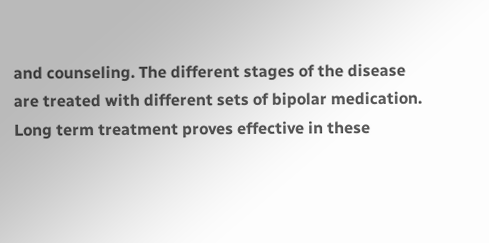and counseling. The different stages of the disease are treated with different sets of bipolar medication. Long term treatment proves effective in these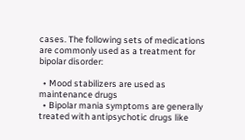cases. The following sets of medications are commonly used as a treatment for bipolar disorder:

  • Mood stabilizers are used as maintenance drugs
  • Bipolar mania symptoms are generally treated with antipsychotic drugs like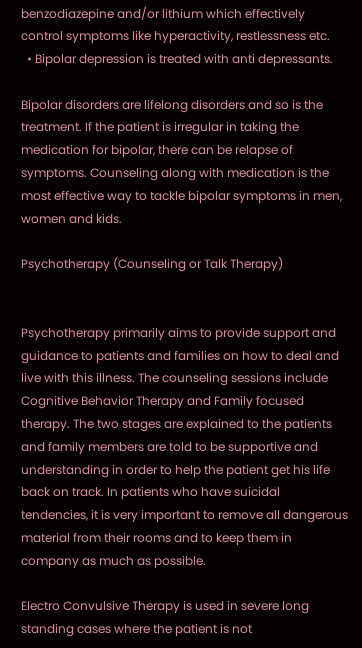benzodiazepine and/or lithium which effectively control symptoms like hyperactivity, restlessness etc.
  • Bipolar depression is treated with anti depressants.

Bipolar disorders are lifelong disorders and so is the treatment. If the patient is irregular in taking the medication for bipolar, there can be relapse of symptoms. Counseling along with medication is the most effective way to tackle bipolar symptoms in men, women and kids.

Psychotherapy (Counseling or Talk Therapy)


Psychotherapy primarily aims to provide support and guidance to patients and families on how to deal and live with this illness. The counseling sessions include Cognitive Behavior Therapy and Family focused therapy. The two stages are explained to the patients and family members are told to be supportive and understanding in order to help the patient get his life back on track. In patients who have suicidal tendencies, it is very important to remove all dangerous material from their rooms and to keep them in company as much as possible.

Electro Convulsive Therapy is used in severe long standing cases where the patient is not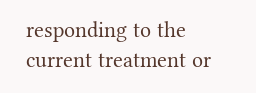responding to the current treatment or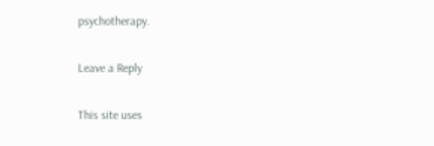psychotherapy.

Leave a Reply

This site uses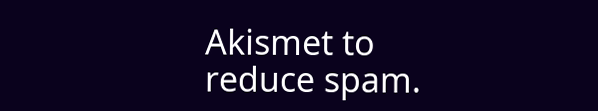Akismet to reduce spam.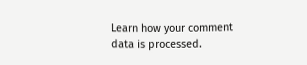Learn how your comment data is processed.